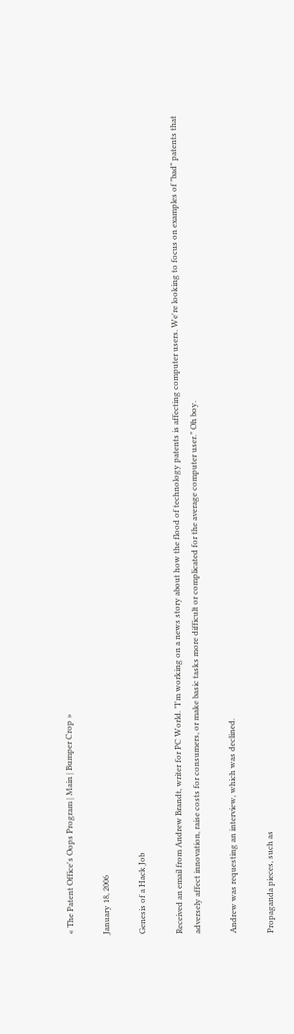« The Patent Office's Oops Program | Main | Bumper Crop »

January 18, 2006

Genesis of a Hack Job

Received an email from Andrew Brandt, writer for PC World. "I'm working on a news story about how the flood of technology patents is affecting computer users. We're looking to focus on examples of "bad" patents that adversely affect innovation, raise costs for consumers, or make basic tasks more difficult or complicated for the average computer user." Oh boy.

Andrew was requesting an interview, which was declined.

Propaganda pieces, such as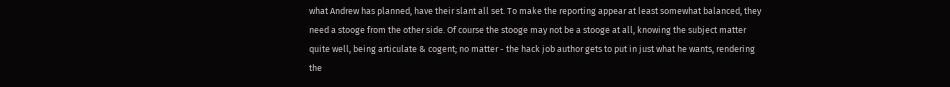what Andrew has planned, have their slant all set. To make the reporting appear at least somewhat balanced, they need a stooge from the other side. Of course the stooge may not be a stooge at all, knowing the subject matter quite well, being articulate & cogent; no matter - the hack job author gets to put in just what he wants, rendering the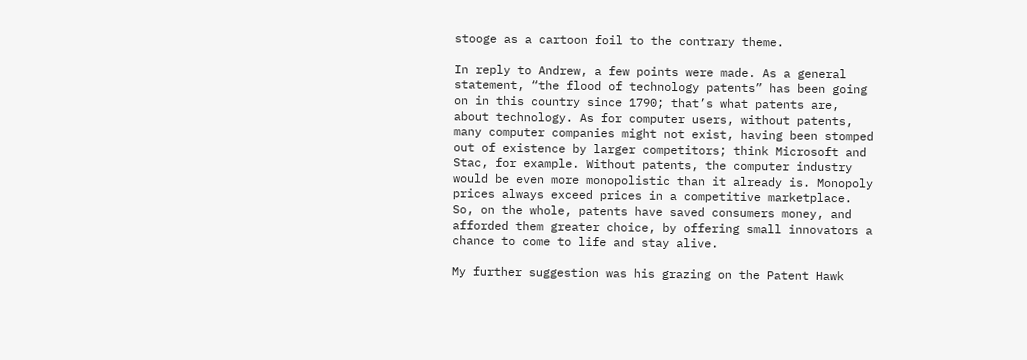stooge as a cartoon foil to the contrary theme.

In reply to Andrew, a few points were made. As a general statement, “the flood of technology patents” has been going on in this country since 1790; that’s what patents are, about technology. As for computer users, without patents, many computer companies might not exist, having been stomped out of existence by larger competitors; think Microsoft and Stac, for example. Without patents, the computer industry would be even more monopolistic than it already is. Monopoly prices always exceed prices in a competitive marketplace. So, on the whole, patents have saved consumers money, and afforded them greater choice, by offering small innovators a chance to come to life and stay alive.

My further suggestion was his grazing on the Patent Hawk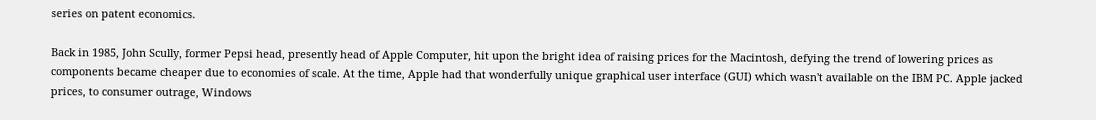series on patent economics.

Back in 1985, John Scully, former Pepsi head, presently head of Apple Computer, hit upon the bright idea of raising prices for the Macintosh, defying the trend of lowering prices as components became cheaper due to economies of scale. At the time, Apple had that wonderfully unique graphical user interface (GUI) which wasn't available on the IBM PC. Apple jacked prices, to consumer outrage, Windows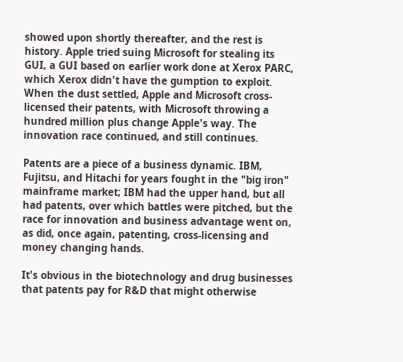showed upon shortly thereafter, and the rest is history. Apple tried suing Microsoft for stealing its GUI, a GUI based on earlier work done at Xerox PARC, which Xerox didn't have the gumption to exploit. When the dust settled, Apple and Microsoft cross-licensed their patents, with Microsoft throwing a hundred million plus change Apple's way. The innovation race continued, and still continues.

Patents are a piece of a business dynamic. IBM, Fujitsu, and Hitachi for years fought in the "big iron" mainframe market; IBM had the upper hand, but all had patents, over which battles were pitched, but the race for innovation and business advantage went on, as did, once again, patenting, cross-licensing and money changing hands.

It's obvious in the biotechnology and drug businesses that patents pay for R&D that might otherwise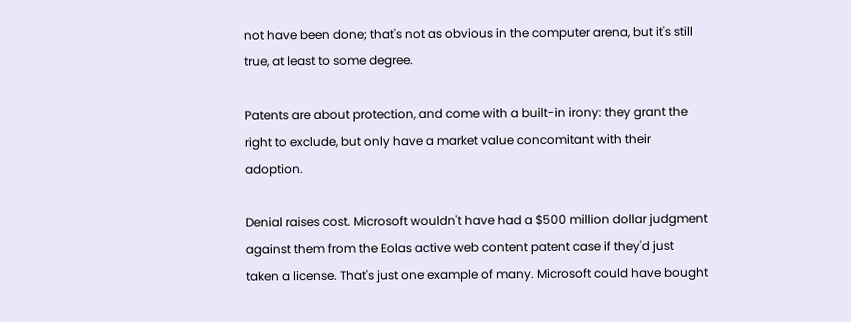not have been done; that's not as obvious in the computer arena, but it's still true, at least to some degree.

Patents are about protection, and come with a built-in irony: they grant the right to exclude, but only have a market value concomitant with their adoption.

Denial raises cost. Microsoft wouldn't have had a $500 million dollar judgment against them from the Eolas active web content patent case if they'd just taken a license. That's just one example of many. Microsoft could have bought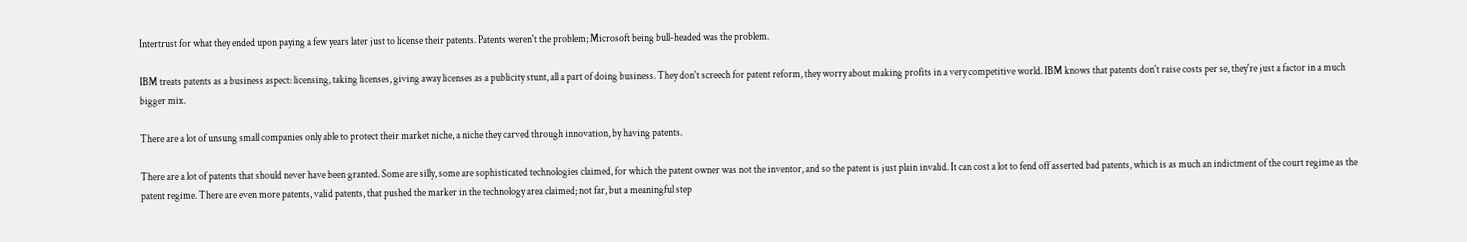Intertrust for what they ended upon paying a few years later just to license their patents. Patents weren't the problem; Microsoft being bull-headed was the problem.

IBM treats patents as a business aspect: licensing, taking licenses, giving away licenses as a publicity stunt, all a part of doing business. They don't screech for patent reform, they worry about making profits in a very competitive world. IBM knows that patents don't raise costs per se, they're just a factor in a much bigger mix.

There are a lot of unsung small companies only able to protect their market niche, a niche they carved through innovation, by having patents.

There are a lot of patents that should never have been granted. Some are silly, some are sophisticated technologies claimed, for which the patent owner was not the inventor, and so the patent is just plain invalid. It can cost a lot to fend off asserted bad patents, which is as much an indictment of the court regime as the patent regime. There are even more patents, valid patents, that pushed the marker in the technology area claimed; not far, but a meaningful step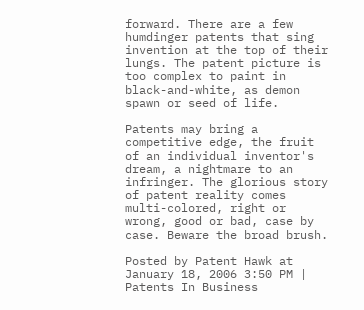forward. There are a few humdinger patents that sing invention at the top of their lungs. The patent picture is too complex to paint in black-and-white, as demon spawn or seed of life.

Patents may bring a competitive edge, the fruit of an individual inventor's dream, a nightmare to an infringer. The glorious story of patent reality comes multi-colored, right or wrong, good or bad, case by case. Beware the broad brush.

Posted by Patent Hawk at January 18, 2006 3:50 PM | Patents In Business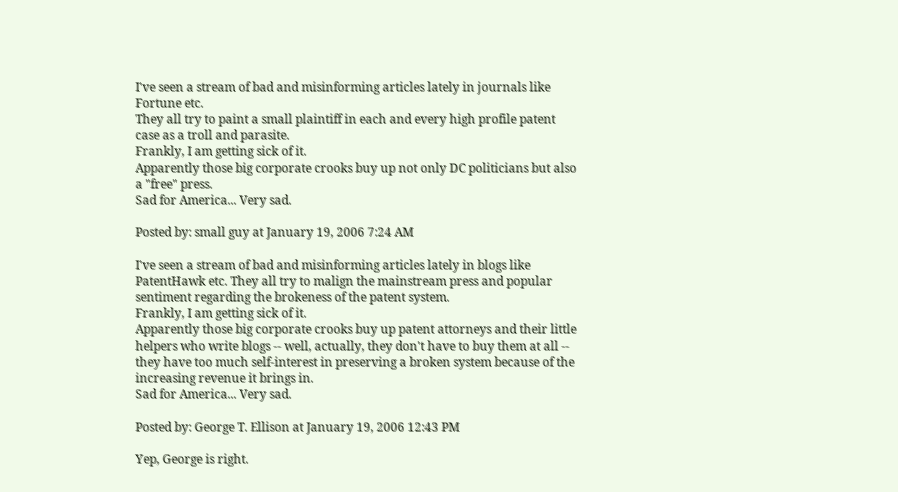I've seen a stream of bad and misinforming articles lately in journals like Fortune etc.
They all try to paint a small plaintiff in each and every high profile patent case as a troll and parasite.
Frankly, I am getting sick of it.
Apparently those big corporate crooks buy up not only DC politicians but also a "free" press.
Sad for America... Very sad.

Posted by: small guy at January 19, 2006 7:24 AM

I've seen a stream of bad and misinforming articles lately in blogs like PatentHawk etc. They all try to malign the mainstream press and popular sentiment regarding the brokeness of the patent system.
Frankly, I am getting sick of it.
Apparently those big corporate crooks buy up patent attorneys and their little helpers who write blogs -- well, actually, they don't have to buy them at all -- they have too much self-interest in preserving a broken system because of the increasing revenue it brings in.
Sad for America... Very sad.

Posted by: George T. Ellison at January 19, 2006 12:43 PM

Yep, George is right.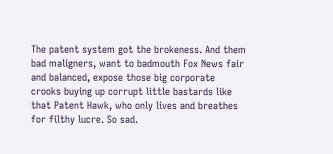The patent system got the brokeness. And them bad maligners, want to badmouth Fox News fair and balanced, expose those big corporate crooks buying up corrupt little bastards like that Patent Hawk, who only lives and breathes for filthy lucre. So sad.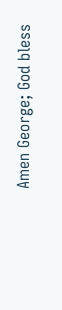Amen George; God bless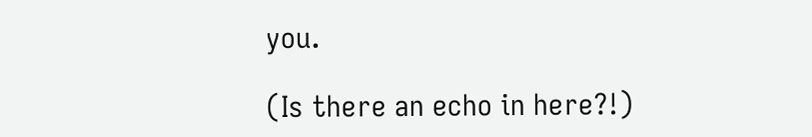you.

(Is there an echo in here?!)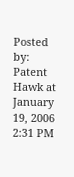Posted by: Patent Hawk at January 19, 2006 2:31 PM